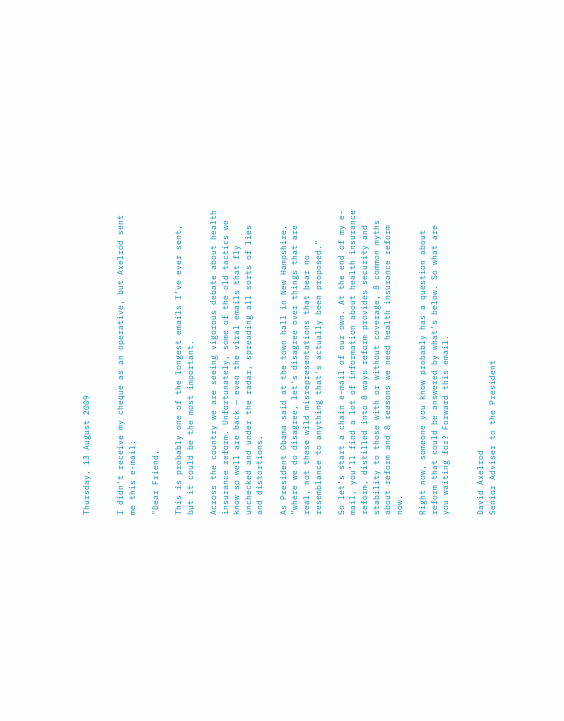Thursday, 13 August 2009


I didn't receive my cheque as an operative, but Axelrod sent me this e-mail:

"Dear Friend,

This is probably one of the longest emails I’ve ever sent, but it could be the most important.

Across the country we are seeing vigorous debate about health insurance reform. Unfortunately, some of the old tactics we know so well are back — even the viral emails that fly unchecked and under the radar, spreading all sorts of lies and distortions.

As President Obama said at the town hall in New Hampshire, “where we do disagree, let's disagree over things that are real, not these wild misrepresentations that bear no resemblance to anything that's actually been proposed.”

So let’s start a chain e-mail of our own. At the end of my e-mail, you’ll find a lot of information about health insurance reform, distilled into 8 ways reform provides security and stability to those with or without coverage, 8 common myths about reform and 8 reasons we need health insurance reform now.

Right now, someone you know probably has a question about reform that could be answered by what’s below. So what are you waiting for? Forward this email.


David Axelrod
Senior Adviser to the President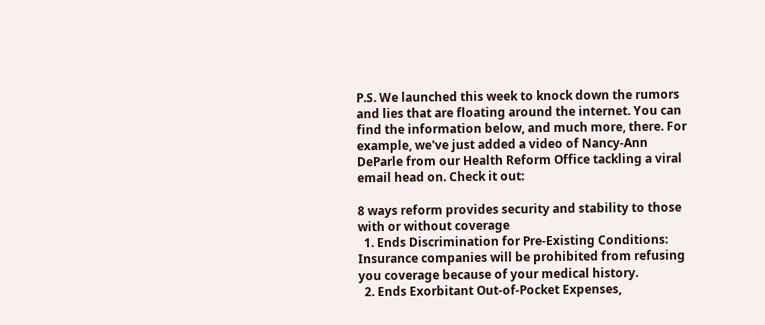P.S. We launched this week to knock down the rumors and lies that are floating around the internet. You can find the information below, and much more, there. For example, we've just added a video of Nancy-Ann DeParle from our Health Reform Office tackling a viral email head on. Check it out:

8 ways reform provides security and stability to those with or without coverage
  1. Ends Discrimination for Pre-Existing Conditions: Insurance companies will be prohibited from refusing you coverage because of your medical history.
  2. Ends Exorbitant Out-of-Pocket Expenses,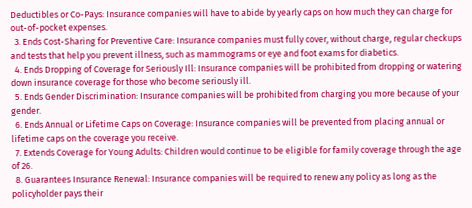Deductibles or Co-Pays: Insurance companies will have to abide by yearly caps on how much they can charge for out-of-pocket expenses.
  3. Ends Cost-Sharing for Preventive Care: Insurance companies must fully cover, without charge, regular checkups and tests that help you prevent illness, such as mammograms or eye and foot exams for diabetics.
  4. Ends Dropping of Coverage for Seriously Ill: Insurance companies will be prohibited from dropping or watering down insurance coverage for those who become seriously ill.
  5. Ends Gender Discrimination: Insurance companies will be prohibited from charging you more because of your gender.
  6. Ends Annual or Lifetime Caps on Coverage: Insurance companies will be prevented from placing annual or lifetime caps on the coverage you receive.
  7. Extends Coverage for Young Adults: Children would continue to be eligible for family coverage through the age of 26.
  8. Guarantees Insurance Renewal: Insurance companies will be required to renew any policy as long as the policyholder pays their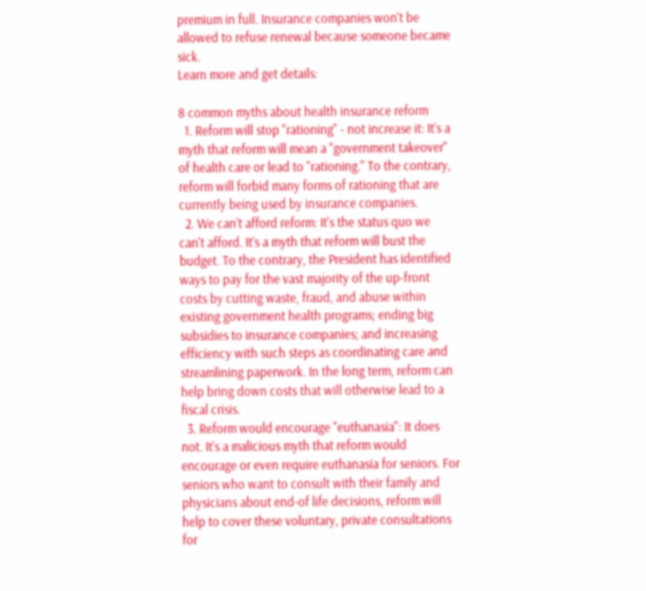premium in full. Insurance companies won't be allowed to refuse renewal because someone became sick.
Learn more and get details:

8 common myths about health insurance reform
  1. Reform will stop "rationing" - not increase it: It’s a myth that reform will mean a "government takeover" of health care or lead to "rationing." To the contrary, reform will forbid many forms of rationing that are currently being used by insurance companies.
  2. We can’t afford reform: It's the status quo we can't afford. It’s a myth that reform will bust the budget. To the contrary, the President has identified ways to pay for the vast majority of the up-front costs by cutting waste, fraud, and abuse within existing government health programs; ending big subsidies to insurance companies; and increasing efficiency with such steps as coordinating care and streamlining paperwork. In the long term, reform can help bring down costs that will otherwise lead to a fiscal crisis.
  3. Reform would encourage "euthanasia": It does not. It’s a malicious myth that reform would encourage or even require euthanasia for seniors. For seniors who want to consult with their family and physicians about end-of life decisions, reform will help to cover these voluntary, private consultations for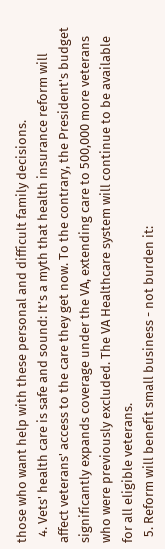those who want help with these personal and difficult family decisions.
  4. Vets' health care is safe and sound: It’s a myth that health insurance reform will affect veterans' access to the care they get now. To the contrary, the President's budget significantly expands coverage under the VA, extending care to 500,000 more veterans who were previously excluded. The VA Healthcare system will continue to be available for all eligible veterans.
  5. Reform will benefit small business - not burden it: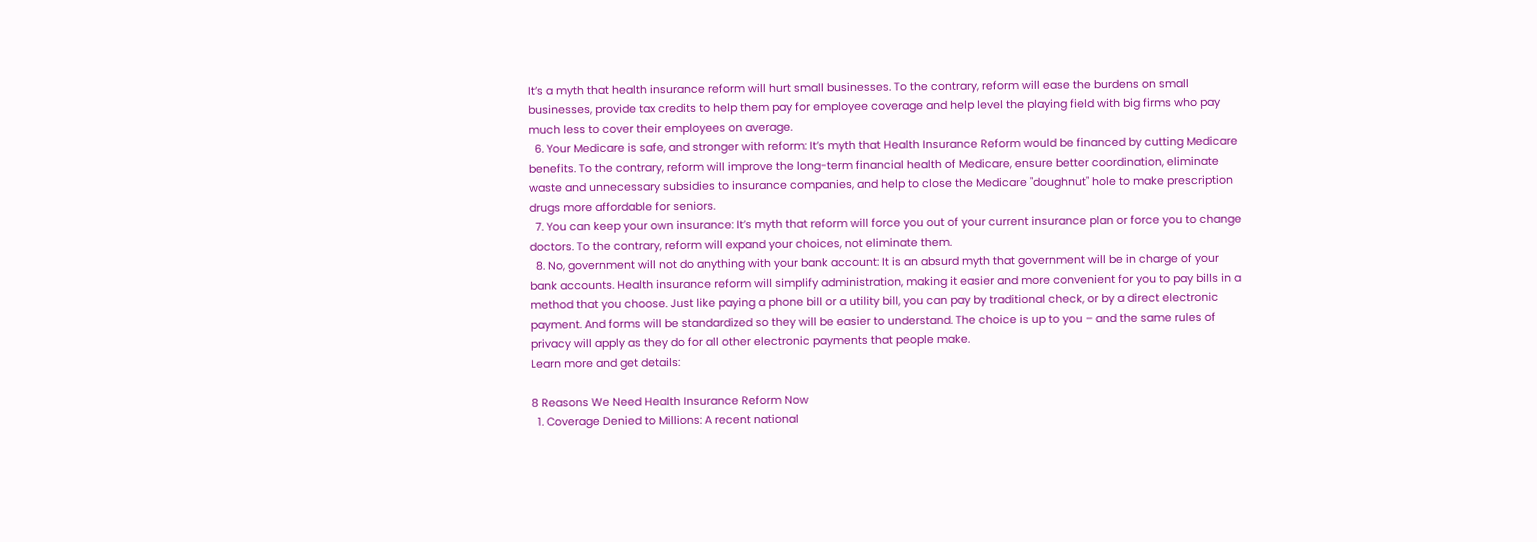It’s a myth that health insurance reform will hurt small businesses. To the contrary, reform will ease the burdens on small businesses, provide tax credits to help them pay for employee coverage and help level the playing field with big firms who pay much less to cover their employees on average.
  6. Your Medicare is safe, and stronger with reform: It’s myth that Health Insurance Reform would be financed by cutting Medicare benefits. To the contrary, reform will improve the long-term financial health of Medicare, ensure better coordination, eliminate waste and unnecessary subsidies to insurance companies, and help to close the Medicare "doughnut" hole to make prescription drugs more affordable for seniors.
  7. You can keep your own insurance: It’s myth that reform will force you out of your current insurance plan or force you to change doctors. To the contrary, reform will expand your choices, not eliminate them.
  8. No, government will not do anything with your bank account: It is an absurd myth that government will be in charge of your bank accounts. Health insurance reform will simplify administration, making it easier and more convenient for you to pay bills in a method that you choose. Just like paying a phone bill or a utility bill, you can pay by traditional check, or by a direct electronic payment. And forms will be standardized so they will be easier to understand. The choice is up to you – and the same rules of privacy will apply as they do for all other electronic payments that people make.
Learn more and get details:

8 Reasons We Need Health Insurance Reform Now
  1. Coverage Denied to Millions: A recent national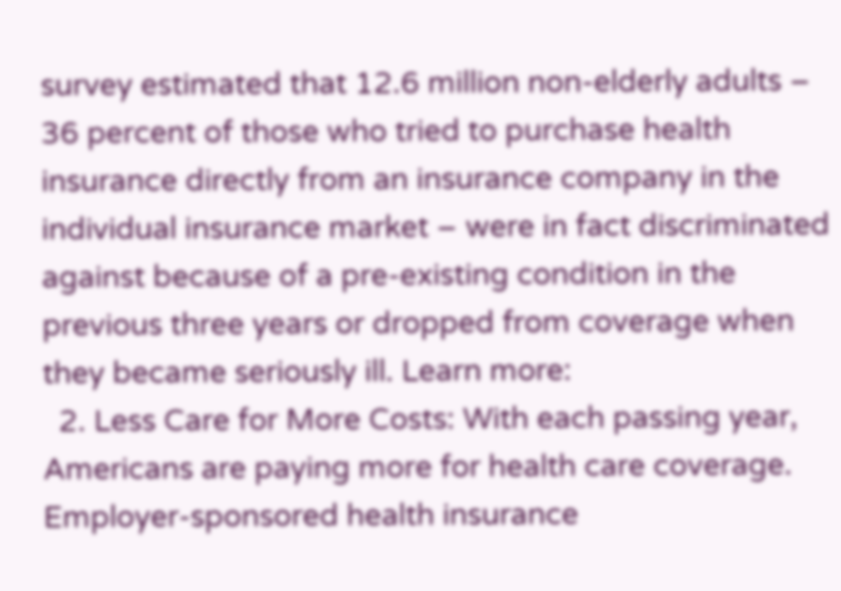survey estimated that 12.6 million non-elderly adults – 36 percent of those who tried to purchase health insurance directly from an insurance company in the individual insurance market – were in fact discriminated against because of a pre-existing condition in the previous three years or dropped from coverage when they became seriously ill. Learn more:
  2. Less Care for More Costs: With each passing year, Americans are paying more for health care coverage. Employer-sponsored health insurance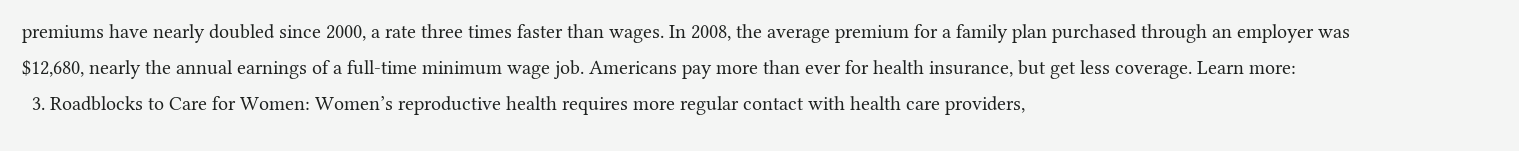premiums have nearly doubled since 2000, a rate three times faster than wages. In 2008, the average premium for a family plan purchased through an employer was $12,680, nearly the annual earnings of a full-time minimum wage job. Americans pay more than ever for health insurance, but get less coverage. Learn more:
  3. Roadblocks to Care for Women: Women’s reproductive health requires more regular contact with health care providers,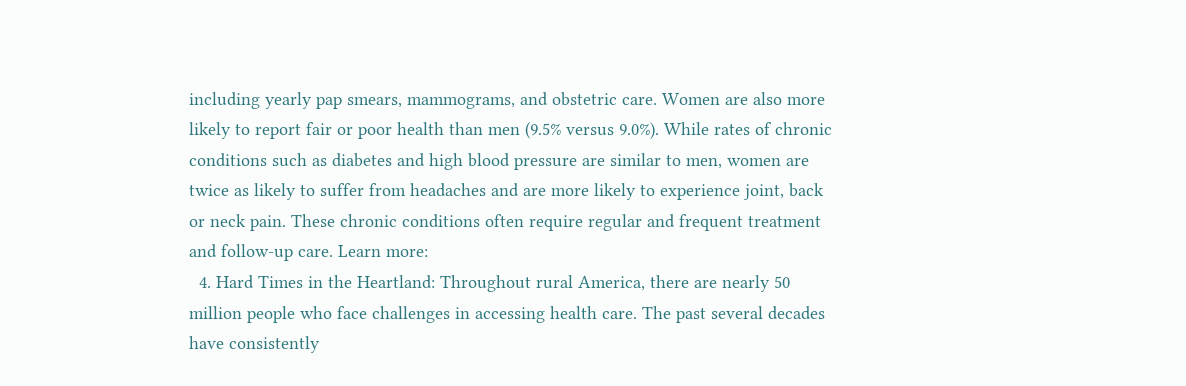including yearly pap smears, mammograms, and obstetric care. Women are also more likely to report fair or poor health than men (9.5% versus 9.0%). While rates of chronic conditions such as diabetes and high blood pressure are similar to men, women are twice as likely to suffer from headaches and are more likely to experience joint, back or neck pain. These chronic conditions often require regular and frequent treatment and follow-up care. Learn more:
  4. Hard Times in the Heartland: Throughout rural America, there are nearly 50 million people who face challenges in accessing health care. The past several decades have consistently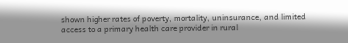shown higher rates of poverty, mortality, uninsurance, and limited access to a primary health care provider in rural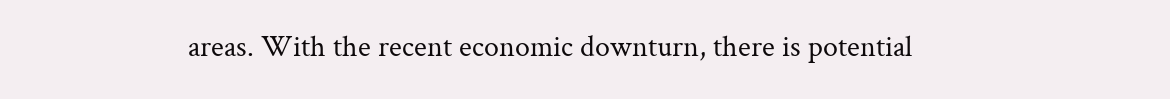areas. With the recent economic downturn, there is potential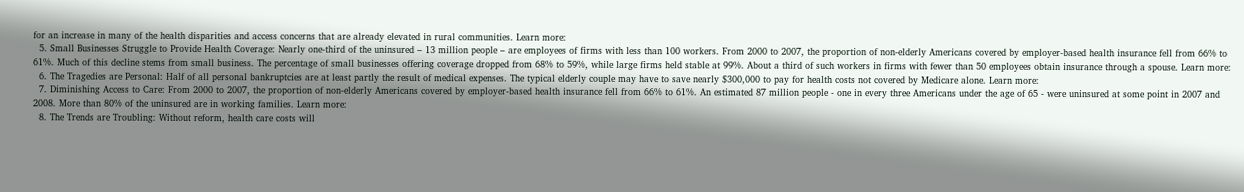for an increase in many of the health disparities and access concerns that are already elevated in rural communities. Learn more:
  5. Small Businesses Struggle to Provide Health Coverage: Nearly one-third of the uninsured – 13 million people – are employees of firms with less than 100 workers. From 2000 to 2007, the proportion of non-elderly Americans covered by employer-based health insurance fell from 66% to 61%. Much of this decline stems from small business. The percentage of small businesses offering coverage dropped from 68% to 59%, while large firms held stable at 99%. About a third of such workers in firms with fewer than 50 employees obtain insurance through a spouse. Learn more:
  6. The Tragedies are Personal: Half of all personal bankruptcies are at least partly the result of medical expenses. The typical elderly couple may have to save nearly $300,000 to pay for health costs not covered by Medicare alone. Learn more:
  7. Diminishing Access to Care: From 2000 to 2007, the proportion of non-elderly Americans covered by employer-based health insurance fell from 66% to 61%. An estimated 87 million people - one in every three Americans under the age of 65 - were uninsured at some point in 2007 and 2008. More than 80% of the uninsured are in working families. Learn more:
  8. The Trends are Troubling: Without reform, health care costs will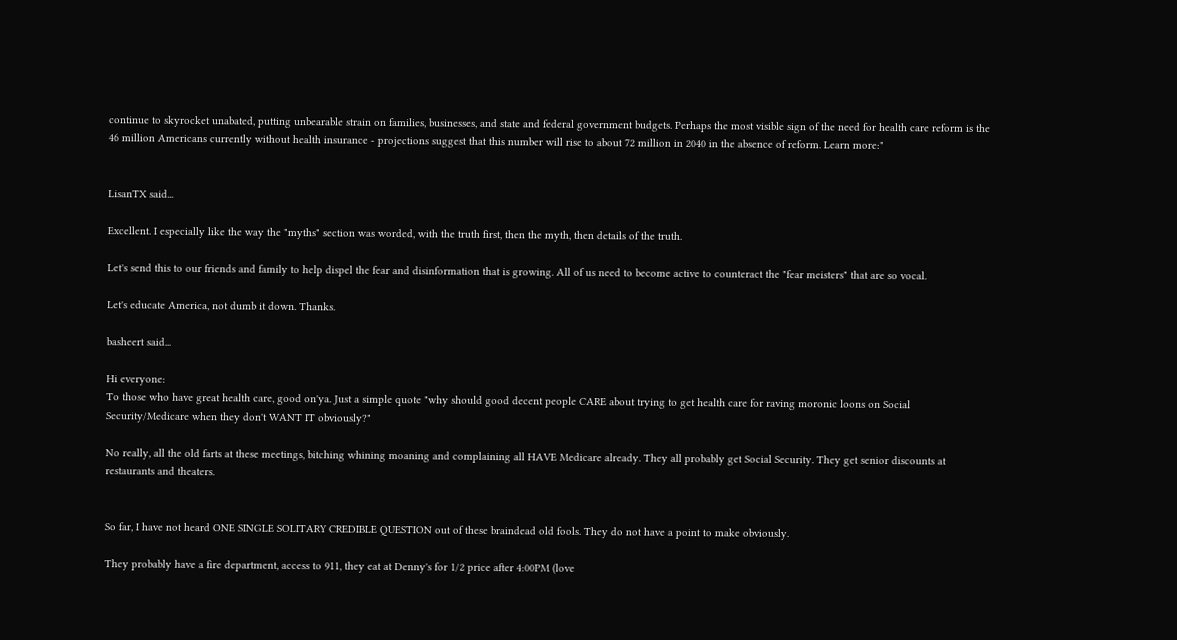continue to skyrocket unabated, putting unbearable strain on families, businesses, and state and federal government budgets. Perhaps the most visible sign of the need for health care reform is the 46 million Americans currently without health insurance - projections suggest that this number will rise to about 72 million in 2040 in the absence of reform. Learn more:"


LisanTX said...

Excellent. I especially like the way the "myths" section was worded, with the truth first, then the myth, then details of the truth.

Let's send this to our friends and family to help dispel the fear and disinformation that is growing. All of us need to become active to counteract the "fear meisters" that are so vocal.

Let's educate America, not dumb it down. Thanks.

basheert said...

Hi everyone:
To those who have great health care, good on'ya. Just a simple quote "why should good decent people CARE about trying to get health care for raving moronic loons on Social Security/Medicare when they don't WANT IT obviously?"

No really, all the old farts at these meetings, bitching whining moaning and complaining all HAVE Medicare already. They all probably get Social Security. They get senior discounts at restaurants and theaters.


So far, I have not heard ONE SINGLE SOLITARY CREDIBLE QUESTION out of these braindead old fools. They do not have a point to make obviously.

They probably have a fire department, access to 911, they eat at Denny's for 1/2 price after 4:00PM (love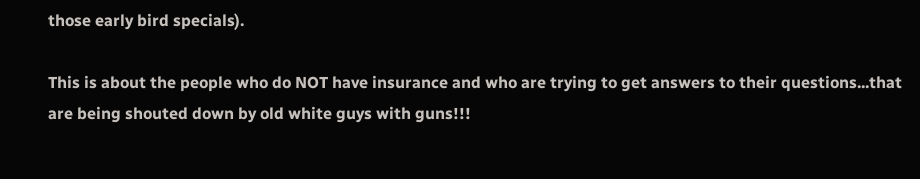those early bird specials).

This is about the people who do NOT have insurance and who are trying to get answers to their questions...that are being shouted down by old white guys with guns!!!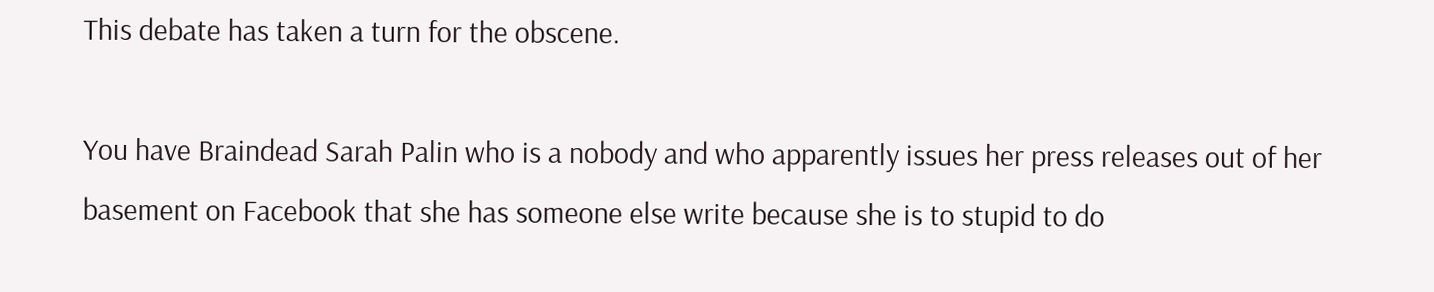This debate has taken a turn for the obscene.

You have Braindead Sarah Palin who is a nobody and who apparently issues her press releases out of her basement on Facebook that she has someone else write because she is to stupid to do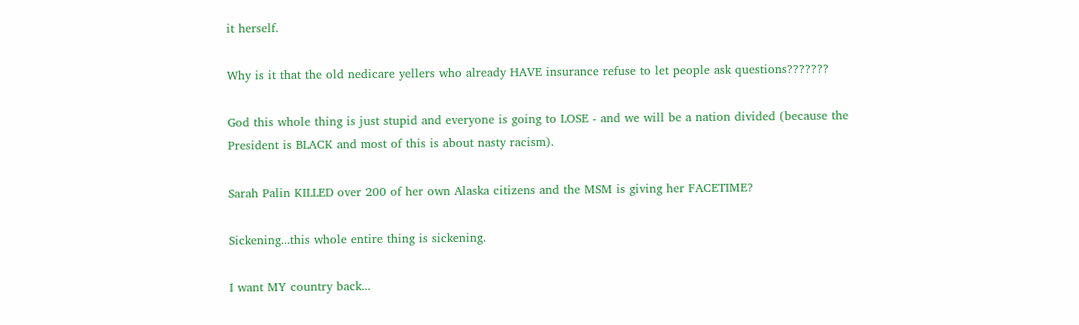it herself.

Why is it that the old nedicare yellers who already HAVE insurance refuse to let people ask questions???????

God this whole thing is just stupid and everyone is going to LOSE - and we will be a nation divided (because the President is BLACK and most of this is about nasty racism).

Sarah Palin KILLED over 200 of her own Alaska citizens and the MSM is giving her FACETIME?

Sickening...this whole entire thing is sickening.

I want MY country back...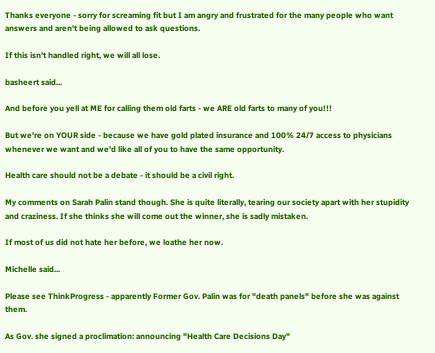Thanks everyone - sorry for screaming fit but I am angry and frustrated for the many people who want answers and aren't being allowed to ask questions.

If this isn't handled right, we will all lose.

basheert said...

And before you yell at ME for calling them old farts - we ARE old farts to many of you!!!

But we're on YOUR side - because we have gold plated insurance and 100% 24/7 access to physicians whenever we want and we'd like all of you to have the same opportunity.

Health care should not be a debate - it should be a civil right.

My comments on Sarah Palin stand though. She is quite literally, tearing our society apart with her stupidity and craziness. If she thinks she will come out the winner, she is sadly mistaken.

If most of us did not hate her before, we loathe her now.

Michelle said...

Please see ThinkProgress - apparently Former Gov. Palin was for "death panels" before she was against them.

As Gov. she signed a proclimation: announcing "Health Care Decisions Day"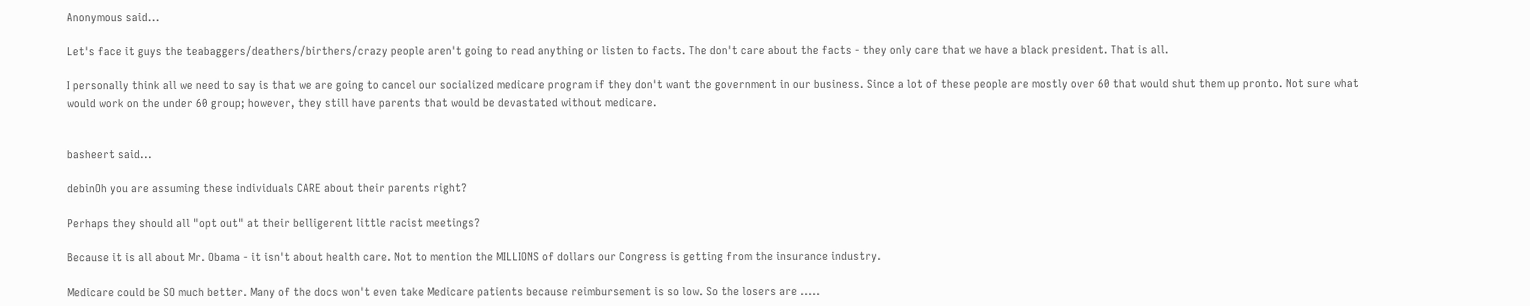Anonymous said...

Let's face it guys the teabaggers/deathers/birthers/crazy people aren't going to read anything or listen to facts. The don't care about the facts - they only care that we have a black president. That is all.

I personally think all we need to say is that we are going to cancel our socialized medicare program if they don't want the government in our business. Since a lot of these people are mostly over 60 that would shut them up pronto. Not sure what would work on the under 60 group; however, they still have parents that would be devastated without medicare.


basheert said...

debinOh you are assuming these individuals CARE about their parents right?

Perhaps they should all "opt out" at their belligerent little racist meetings?

Because it is all about Mr. Obama - it isn't about health care. Not to mention the MILLIONS of dollars our Congress is getting from the insurance industry.

Medicare could be SO much better. Many of the docs won't even take Medicare patients because reimbursement is so low. So the losers are .....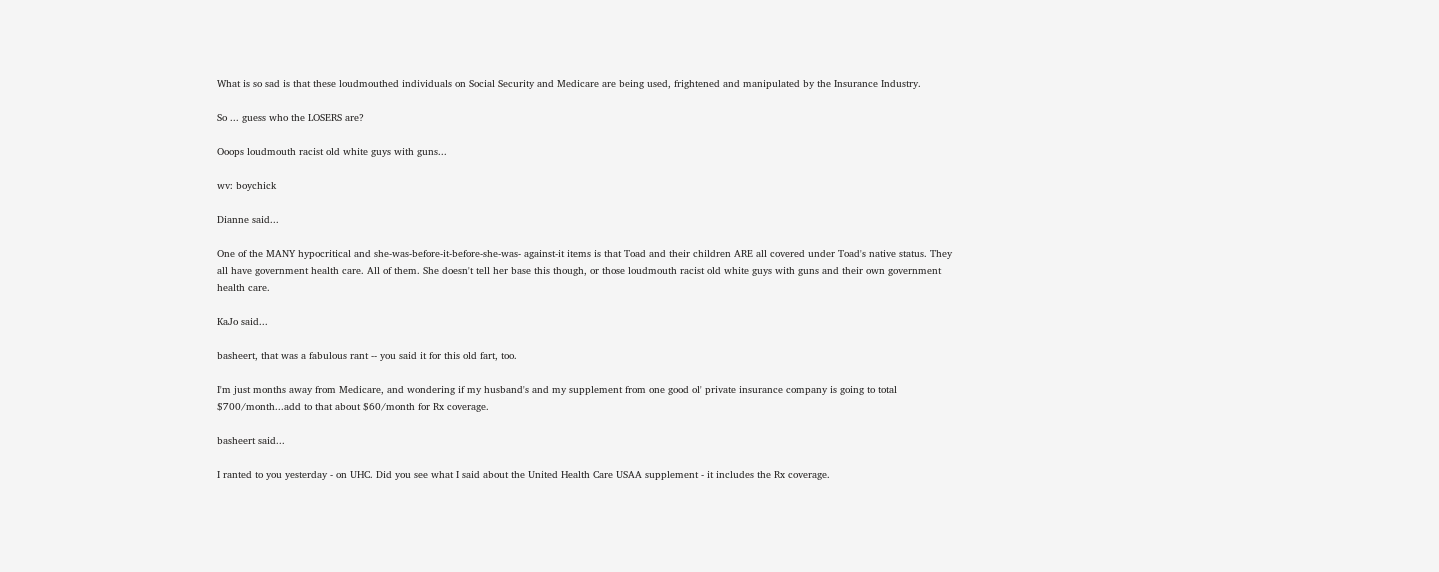What is so sad is that these loudmouthed individuals on Social Security and Medicare are being used, frightened and manipulated by the Insurance Industry.

So ... guess who the LOSERS are?

Ooops loudmouth racist old white guys with guns...

wv: boychick

Dianne said...

One of the MANY hypocritical and she-was-before-it-before-she-was- against-it items is that Toad and their children ARE all covered under Toad's native status. They all have government health care. All of them. She doesn't tell her base this though, or those loudmouth racist old white guys with guns and their own government health care.

KaJo said...

basheert, that was a fabulous rant -- you said it for this old fart, too.

I'm just months away from Medicare, and wondering if my husband's and my supplement from one good ol' private insurance company is going to total $700/month...add to that about $60/month for Rx coverage.

basheert said...

I ranted to you yesterday - on UHC. Did you see what I said about the United Health Care USAA supplement - it includes the Rx coverage.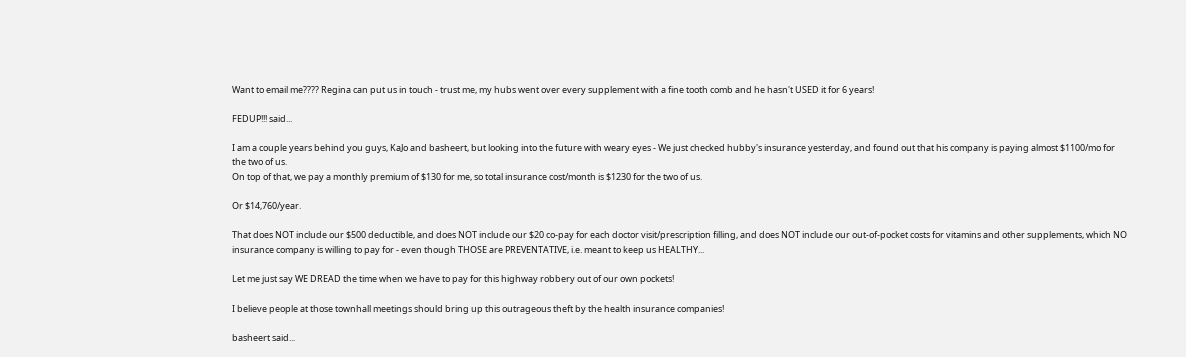Want to email me???? Regina can put us in touch - trust me, my hubs went over every supplement with a fine tooth comb and he hasn't USED it for 6 years!

FEDUP!!! said...

I am a couple years behind you guys, KaJo and basheert, but looking into the future with weary eyes - We just checked hubby's insurance yesterday, and found out that his company is paying almost $1100/mo for the two of us.
On top of that, we pay a monthly premium of $130 for me, so total insurance cost/month is $1230 for the two of us.

Or $14,760/year.

That does NOT include our $500 deductible, and does NOT include our $20 co-pay for each doctor visit/prescription filling, and does NOT include our out-of-pocket costs for vitamins and other supplements, which NO insurance company is willing to pay for - even though THOSE are PREVENTATIVE, i.e. meant to keep us HEALTHY...

Let me just say WE DREAD the time when we have to pay for this highway robbery out of our own pockets!

I believe people at those townhall meetings should bring up this outrageous theft by the health insurance companies!

basheert said...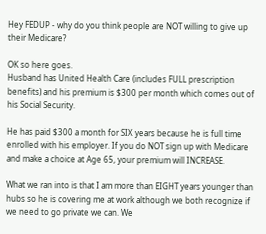Hey FEDUP - why do you think people are NOT willing to give up their Medicare?

OK so here goes.
Husband has United Health Care (includes FULL prescription benefits) and his premium is $300 per month which comes out of his Social Security.

He has paid $300 a month for SIX years because he is full time enrolled with his employer. If you do NOT sign up with Medicare and make a choice at Age 65, your premium will INCREASE.

What we ran into is that I am more than EIGHT years younger than hubs so he is covering me at work although we both recognize if we need to go private we can. We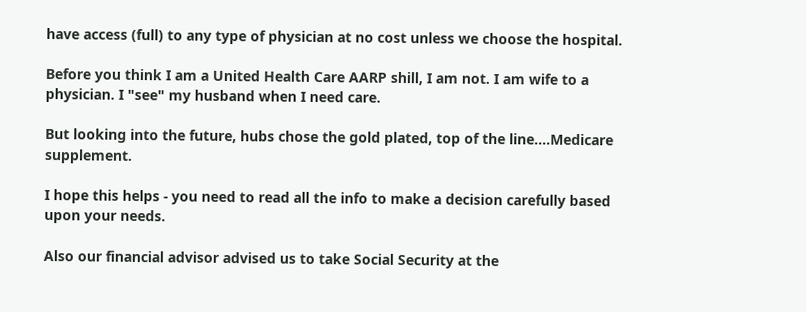have access (full) to any type of physician at no cost unless we choose the hospital.

Before you think I am a United Health Care AARP shill, I am not. I am wife to a physician. I "see" my husband when I need care.

But looking into the future, hubs chose the gold plated, top of the line....Medicare supplement.

I hope this helps - you need to read all the info to make a decision carefully based upon your needs.

Also our financial advisor advised us to take Social Security at the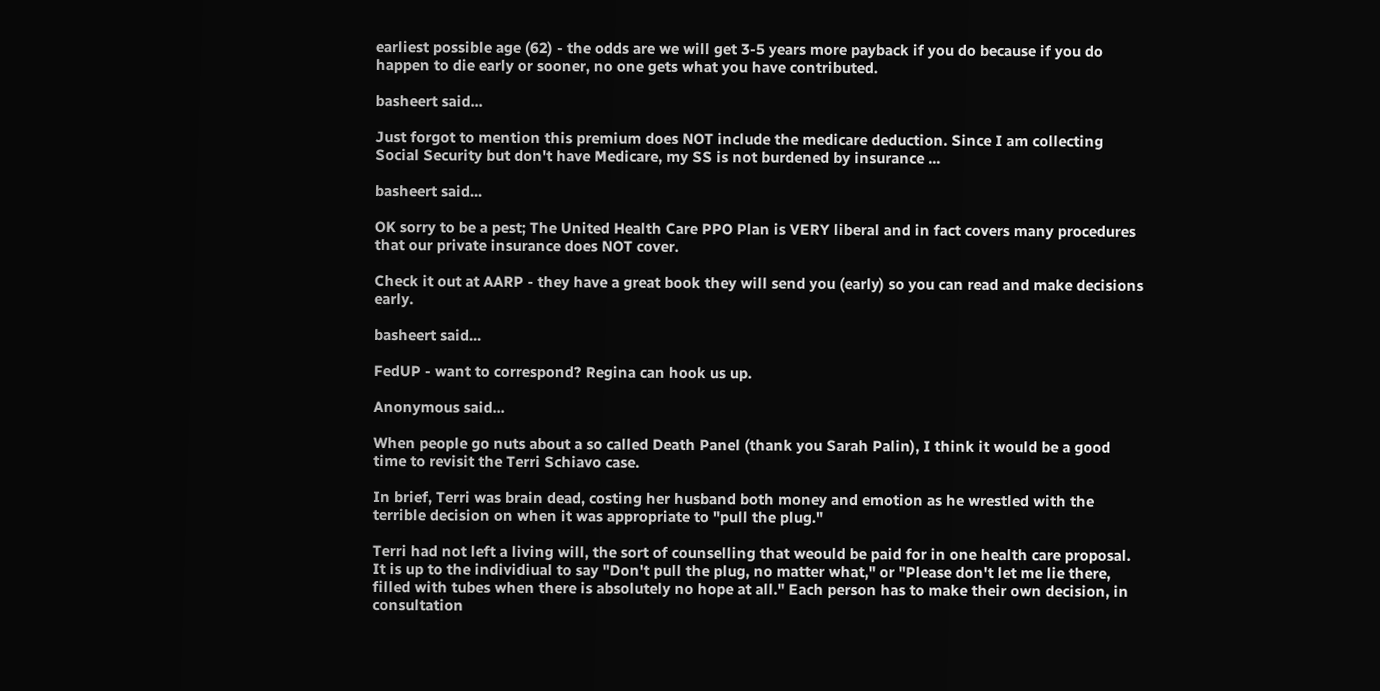earliest possible age (62) - the odds are we will get 3-5 years more payback if you do because if you do happen to die early or sooner, no one gets what you have contributed.

basheert said...

Just forgot to mention this premium does NOT include the medicare deduction. Since I am collecting Social Security but don't have Medicare, my SS is not burdened by insurance ...

basheert said...

OK sorry to be a pest; The United Health Care PPO Plan is VERY liberal and in fact covers many procedures that our private insurance does NOT cover.

Check it out at AARP - they have a great book they will send you (early) so you can read and make decisions early.

basheert said...

FedUP - want to correspond? Regina can hook us up.

Anonymous said...

When people go nuts about a so called Death Panel (thank you Sarah Palin), I think it would be a good time to revisit the Terri Schiavo case.

In brief, Terri was brain dead, costing her husband both money and emotion as he wrestled with the terrible decision on when it was appropriate to "pull the plug."

Terri had not left a living will, the sort of counselling that weould be paid for in one health care proposal. It is up to the individiual to say "Don't pull the plug, no matter what," or "Please don't let me lie there, filled with tubes when there is absolutely no hope at all." Each person has to make their own decision, in consultation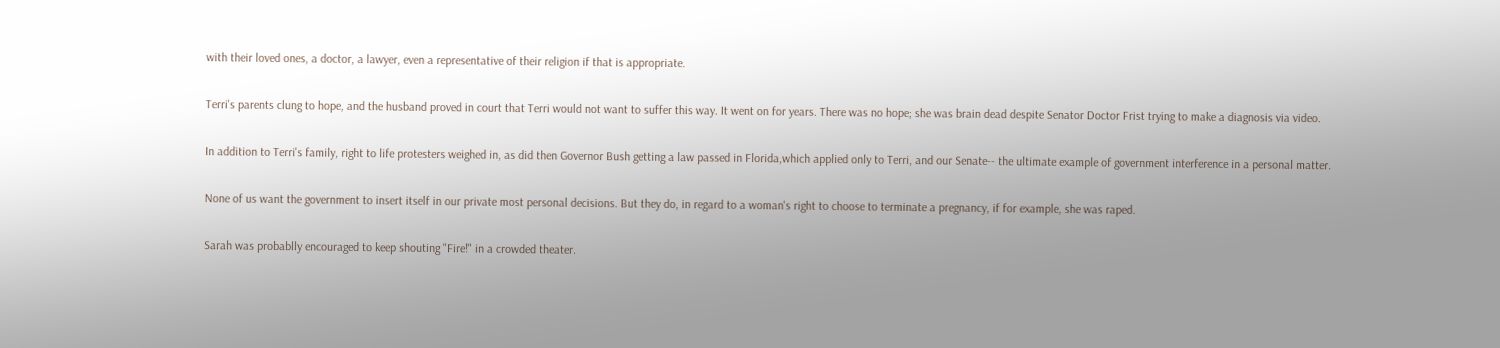with their loved ones, a doctor, a lawyer, even a representative of their religion if that is appropriate.

Terri's parents clung to hope, and the husband proved in court that Terri would not want to suffer this way. It went on for years. There was no hope; she was brain dead despite Senator Doctor Frist trying to make a diagnosis via video.

In addition to Terri's family, right to life protesters weighed in, as did then Governor Bush getting a law passed in Florida,which applied only to Terri, and our Senate-- the ultimate example of government interference in a personal matter.

None of us want the government to insert itself in our private most personal decisions. But they do, in regard to a woman's right to choose to terminate a pregnancy, if for example, she was raped.

Sarah was probablly encouraged to keep shouting "Fire!" in a crowded theater.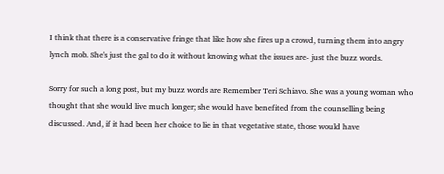I think that there is a conservative fringe that like how she fires up a crowd, turning them into angry lynch mob. She's just the gal to do it without knowing what the issues are- just the buzz words.

Sorry for such a long post, but my buzz words are Remember Teri Schiavo. She was a young woman who thought that she would live much longer; she would have benefited from the counselling being discussed. And, if it had been her choice to lie in that vegetative state, those would have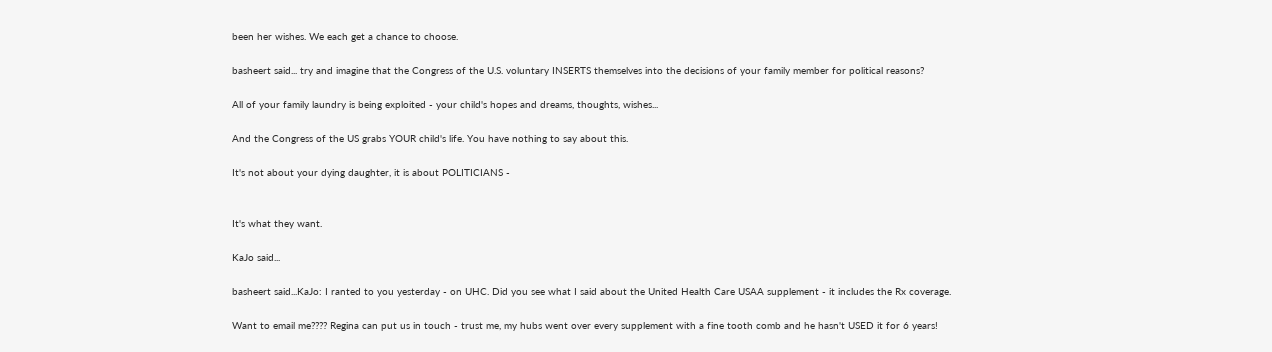been her wishes. We each get a chance to choose.

basheert said... try and imagine that the Congress of the U.S. voluntary INSERTS themselves into the decisions of your family member for political reasons?

All of your family laundry is being exploited - your child's hopes and dreams, thoughts, wishes...

And the Congress of the US grabs YOUR child's life. You have nothing to say about this.

It's not about your dying daughter, it is about POLITICIANS -


It's what they want.

KaJo said...

basheert said...KaJo: I ranted to you yesterday - on UHC. Did you see what I said about the United Health Care USAA supplement - it includes the Rx coverage.

Want to email me???? Regina can put us in touch - trust me, my hubs went over every supplement with a fine tooth comb and he hasn't USED it for 6 years!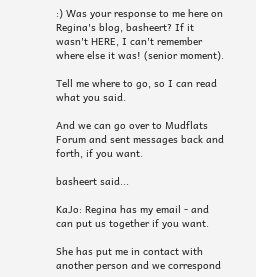:) Was your response to me here on Regina's blog, basheert? If it wasn't HERE, I can't remember where else it was! (senior moment).

Tell me where to go, so I can read what you said.

And we can go over to Mudflats Forum and sent messages back and forth, if you want.

basheert said...

KaJo: Regina has my email - and can put us together if you want.

She has put me in contact with another person and we correspond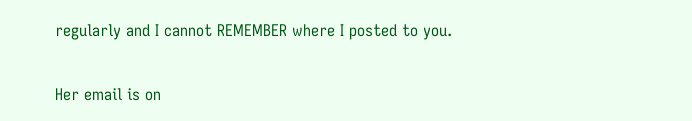regularly and I cannot REMEMBER where I posted to you.

Her email is on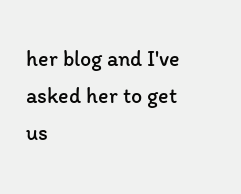her blog and I've asked her to get us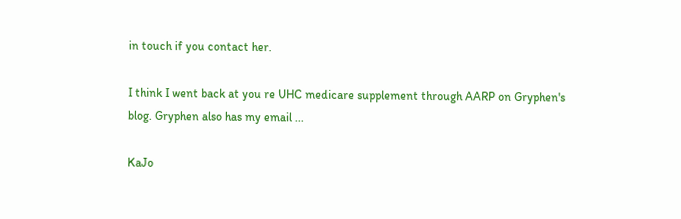in touch if you contact her.

I think I went back at you re UHC medicare supplement through AARP on Gryphen's blog. Gryphen also has my email ...

KaJo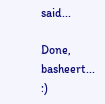said...

Done, basheert... :)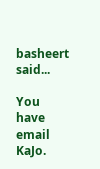basheert said...

You have email KaJo.